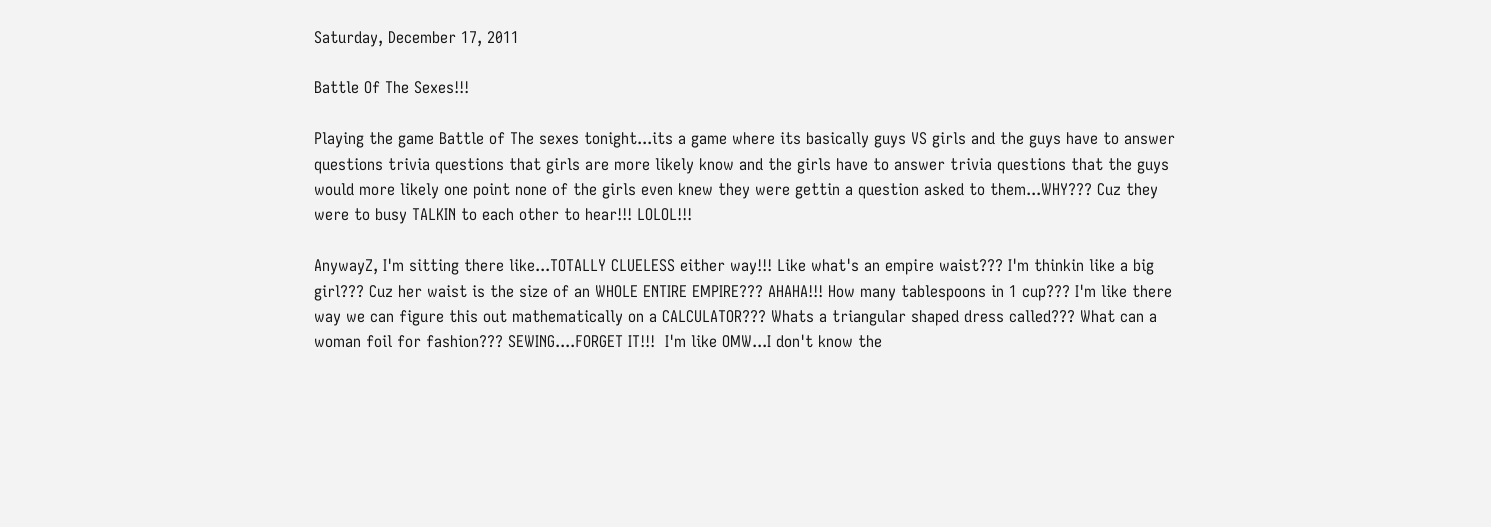Saturday, December 17, 2011

Battle Of The Sexes!!!

Playing the game Battle of The sexes tonight...its a game where its basically guys VS girls and the guys have to answer questions trivia questions that girls are more likely know and the girls have to answer trivia questions that the guys would more likely one point none of the girls even knew they were gettin a question asked to them...WHY??? Cuz they were to busy TALKIN to each other to hear!!! LOLOL!!!

AnywayZ, I'm sitting there like...TOTALLY CLUELESS either way!!! Like what's an empire waist??? I'm thinkin like a big girl??? Cuz her waist is the size of an WHOLE ENTIRE EMPIRE??? AHAHA!!! How many tablespoons in 1 cup??? I'm like there way we can figure this out mathematically on a CALCULATOR??? Whats a triangular shaped dress called??? What can a woman foil for fashion??? SEWING....FORGET IT!!!  I'm like OMW...I don't know the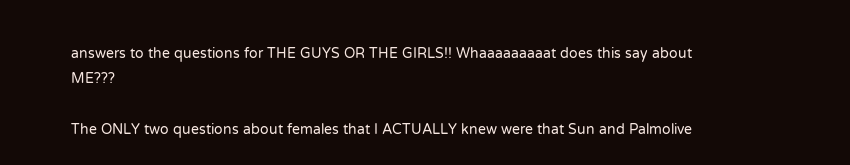answers to the questions for THE GUYS OR THE GIRLS!! Whaaaaaaaaat does this say about ME???

The ONLY two questions about females that I ACTUALLY knew were that Sun and Palmolive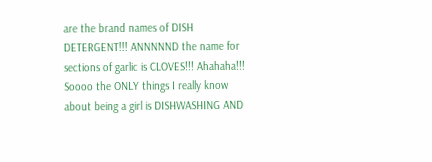are the brand names of DISH DETERGENT!!! ANNNNND the name for sections of garlic is CLOVES!!! Ahahaha!!! Soooo the ONLY things I really know about being a girl is DISHWASHING AND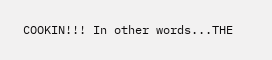COOKIN!!! In other words...THE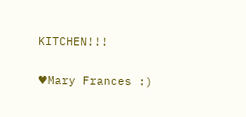KITCHEN!!!

♥Mary Frances :)